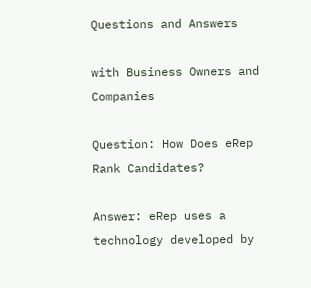Questions and Answers

with Business Owners and Companies

Question: How Does eRep Rank Candidates?

Answer: eRep uses a technology developed by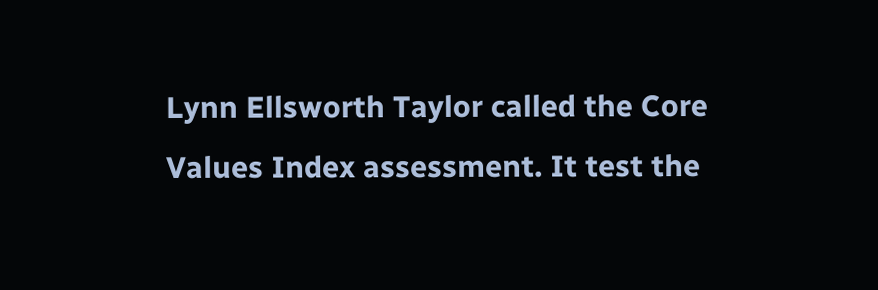Lynn Ellsworth Taylor called the Core Values Index assessment. It test the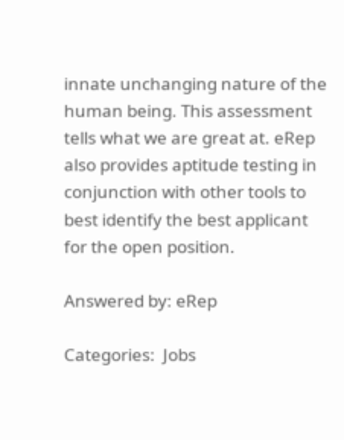innate unchanging nature of the human being. This assessment tells what we are great at. eRep also provides aptitude testing in conjunction with other tools to best identify the best applicant for the open position.

Answered by: eRep

Categories:  Jobs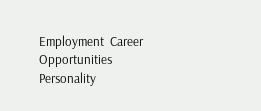Employment  Career Opportunities  Personality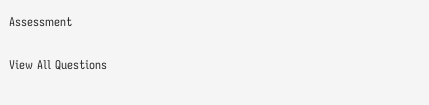Assessment

View All Questions